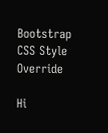Bootstrap CSS Style Override

Hi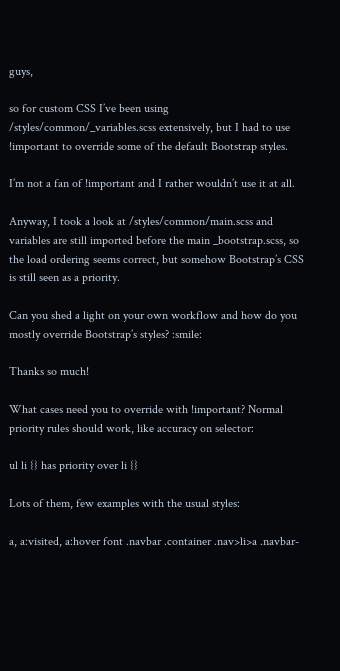guys,

so for custom CSS I’ve been using /styles/common/_variables.scss extensively, but I had to use !important to override some of the default Bootstrap styles.

I’m not a fan of !important and I rather wouldn’t use it at all.

Anyway, I took a look at /styles/common/main.scss and variables are still imported before the main _bootstrap.scss, so the load ordering seems correct, but somehow Bootstrap’s CSS is still seen as a priority.

Can you shed a light on your own workflow and how do you mostly override Bootstrap’s styles? :smile:

Thanks so much!

What cases need you to override with !important? Normal priority rules should work, like accuracy on selector:

ul li {} has priority over li {}

Lots of them, few examples with the usual styles:

a, a:visited, a:hover font .navbar .container .nav>li>a .navbar-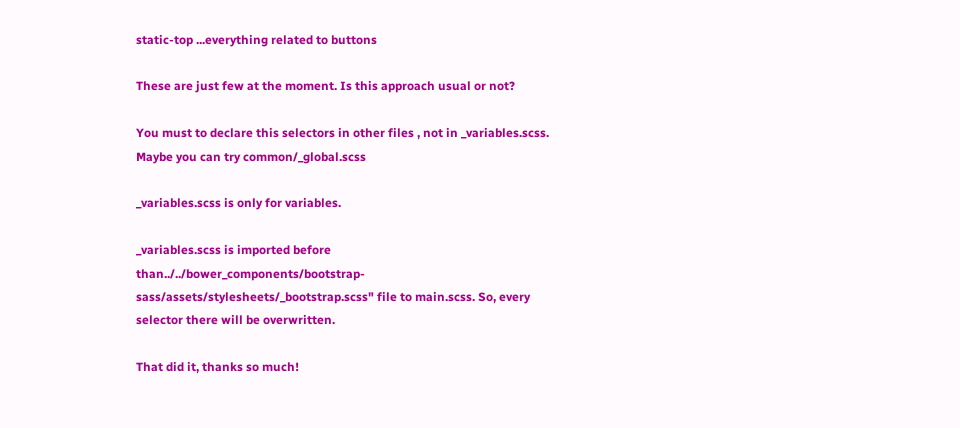static-top ...everything related to buttons

These are just few at the moment. Is this approach usual or not?

You must to declare this selectors in other files , not in _variables.scss. Maybe you can try common/_global.scss

_variables.scss is only for variables.

_variables.scss is imported before than../../bower_components/bootstrap-sass/assets/stylesheets/_bootstrap.scss" file to main.scss. So, every selector there will be overwritten.

That did it, thanks so much!